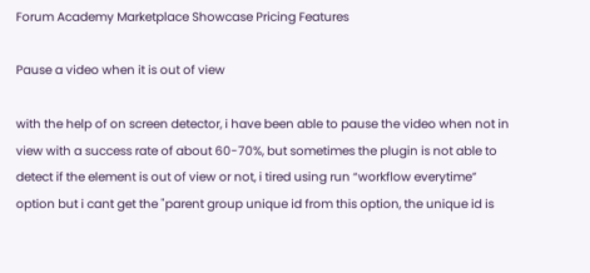Forum Academy Marketplace Showcase Pricing Features

Pause a video when it is out of view

with the help of on screen detector, i have been able to pause the video when not in view with a success rate of about 60-70%, but sometimes the plugin is not able to detect if the element is out of view or not, i tired using run “workflow everytime” option but i cant get the "parent group unique id from this option, the unique id is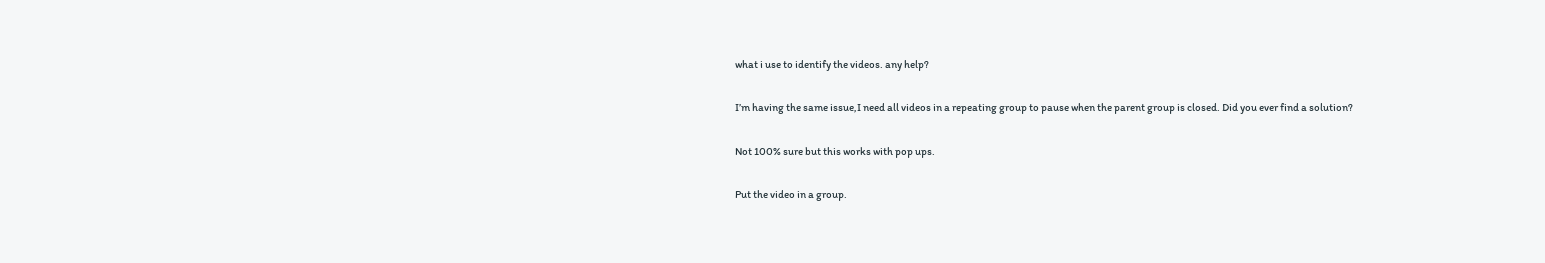what i use to identify the videos. any help?

I’m having the same issue,I need all videos in a repeating group to pause when the parent group is closed. Did you ever find a solution?

Not 100% sure but this works with pop ups.

Put the video in a group.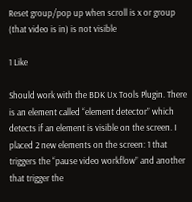Reset group/pop up when scroll is x or group (that video is in) is not visible

1 Like

Should work with the BDK Ux Tools Plugin. There is an element called “element detector” which detects if an element is visible on the screen. I placed 2 new elements on the screen: 1 that triggers the “pause video workflow” and another that trigger the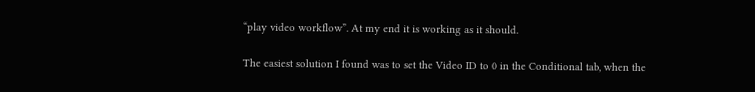“play video workflow”. At my end it is working as it should.

The easiest solution I found was to set the Video ID to 0 in the Conditional tab, when the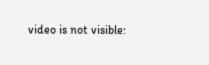video is not visible: